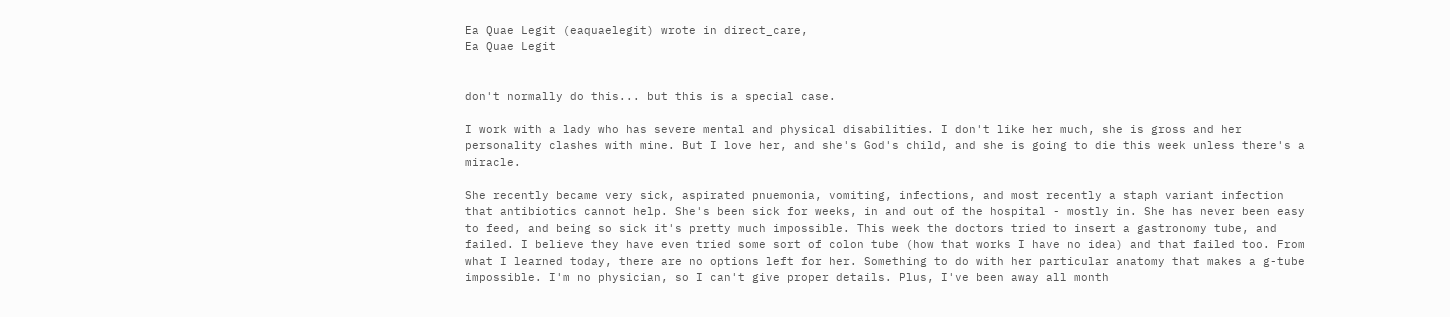Ea Quae Legit (eaquaelegit) wrote in direct_care,
Ea Quae Legit


don't normally do this... but this is a special case.

I work with a lady who has severe mental and physical disabilities. I don't like her much, she is gross and her personality clashes with mine. But I love her, and she's God's child, and she is going to die this week unless there's a miracle.

She recently became very sick, aspirated pnuemonia, vomiting, infections, and most recently a staph variant infection that antibiotics cannot help. She's been sick for weeks, in and out of the hospital - mostly in. She has never been easy to feed, and being so sick it's pretty much impossible. This week the doctors tried to insert a gastronomy tube, and failed. I believe they have even tried some sort of colon tube (how that works I have no idea) and that failed too. From what I learned today, there are no options left for her. Something to do with her particular anatomy that makes a g-tube impossible. I'm no physician, so I can't give proper details. Plus, I've been away all month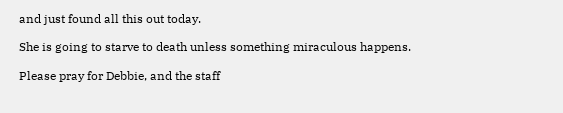and just found all this out today.

She is going to starve to death unless something miraculous happens.

Please pray for Debbie, and the staff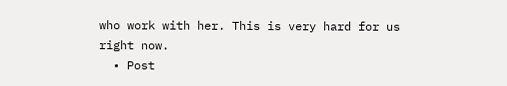who work with her. This is very hard for us right now.
  • Post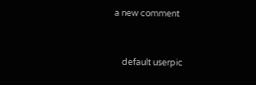a new comment


    default userpic